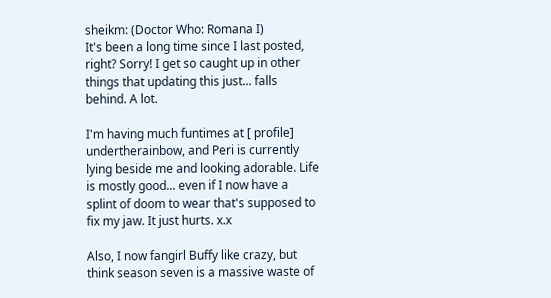sheikm: (Doctor Who: Romana I)
It's been a long time since I last posted, right? Sorry! I get so caught up in other things that updating this just... falls behind. A lot.

I'm having much funtimes at [ profile] undertherainbow, and Peri is currently lying beside me and looking adorable. Life is mostly good... even if I now have a splint of doom to wear that's supposed to fix my jaw. It just hurts. x.x

Also, I now fangirl Buffy like crazy, but think season seven is a massive waste of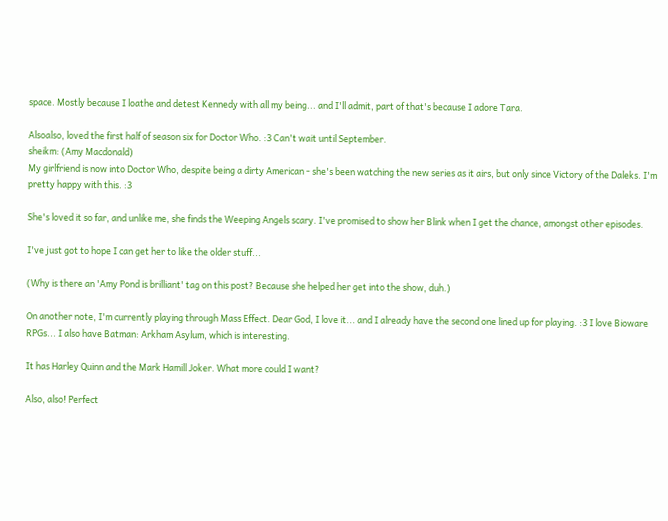space. Mostly because I loathe and detest Kennedy with all my being... and I'll admit, part of that's because I adore Tara.

Alsoalso, loved the first half of season six for Doctor Who. :3 Can't wait until September.
sheikm: (Amy Macdonald)
My girlfriend is now into Doctor Who, despite being a dirty American - she's been watching the new series as it airs, but only since Victory of the Daleks. I'm pretty happy with this. :3

She's loved it so far, and unlike me, she finds the Weeping Angels scary. I've promised to show her Blink when I get the chance, amongst other episodes.

I've just got to hope I can get her to like the older stuff...

(Why is there an 'Amy Pond is brilliant' tag on this post? Because she helped her get into the show, duh.)

On another note, I'm currently playing through Mass Effect. Dear God, I love it... and I already have the second one lined up for playing. :3 I love Bioware RPGs... I also have Batman: Arkham Asylum, which is interesting.

It has Harley Quinn and the Mark Hamill Joker. What more could I want?

Also, also! Perfect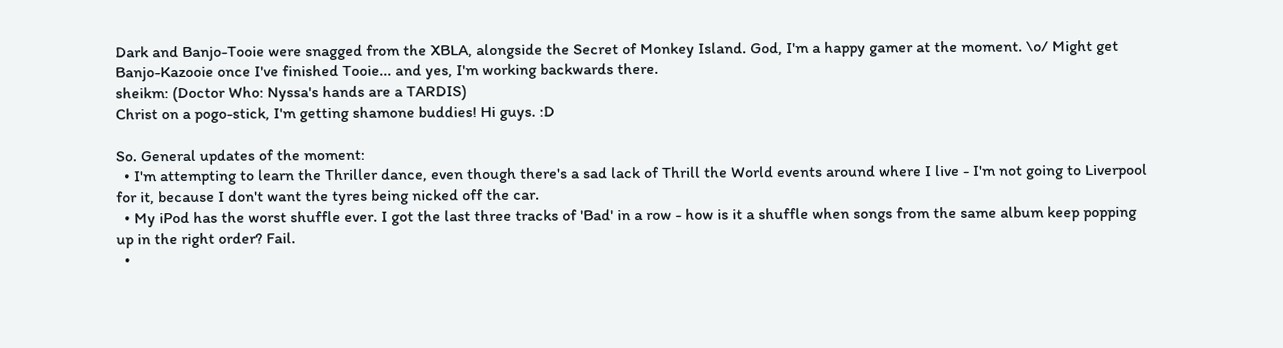Dark and Banjo-Tooie were snagged from the XBLA, alongside the Secret of Monkey Island. God, I'm a happy gamer at the moment. \o/ Might get Banjo-Kazooie once I've finished Tooie... and yes, I'm working backwards there.
sheikm: (Doctor Who: Nyssa's hands are a TARDIS)
Christ on a pogo-stick, I'm getting shamone buddies! Hi guys. :D

So. General updates of the moment:
  • I'm attempting to learn the Thriller dance, even though there's a sad lack of Thrill the World events around where I live - I'm not going to Liverpool for it, because I don't want the tyres being nicked off the car.
  • My iPod has the worst shuffle ever. I got the last three tracks of 'Bad' in a row - how is it a shuffle when songs from the same album keep popping up in the right order? Fail.
  •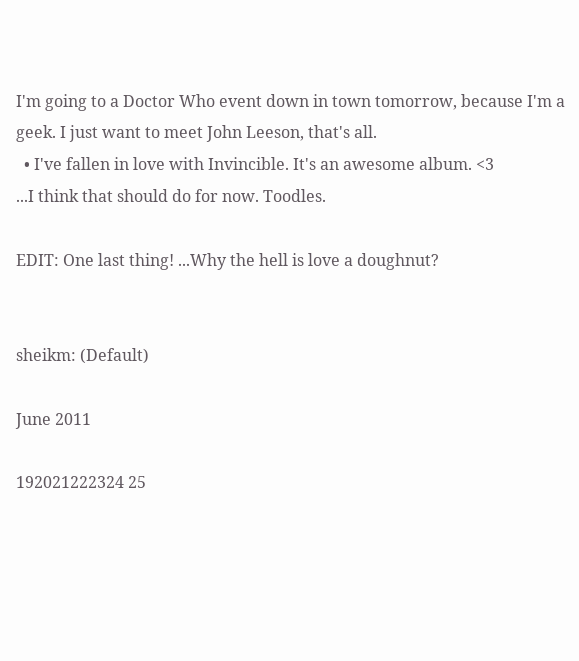I'm going to a Doctor Who event down in town tomorrow, because I'm a geek. I just want to meet John Leeson, that's all.
  • I've fallen in love with Invincible. It's an awesome album. <3
...I think that should do for now. Toodles.

EDIT: One last thing! ...Why the hell is love a doughnut?


sheikm: (Default)

June 2011

192021222324 25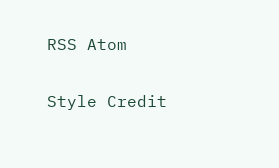RSS Atom

Style Credit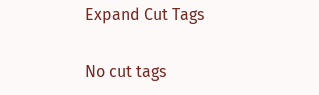Expand Cut Tags

No cut tags